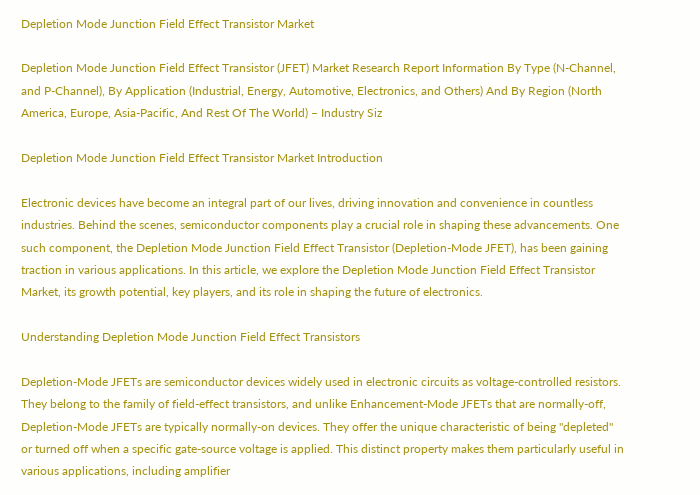Depletion Mode Junction Field Effect Transistor Market

Depletion Mode Junction Field Effect Transistor (JFET) Market Research Report Information By Type (N-Channel, and P-Channel), By Application (Industrial, Energy, Automotive, Electronics, and Others) And By Region (North America, Europe, Asia-Pacific, And Rest Of The World) – Industry Siz

Depletion Mode Junction Field Effect Transistor Market Introduction

Electronic devices have become an integral part of our lives, driving innovation and convenience in countless industries. Behind the scenes, semiconductor components play a crucial role in shaping these advancements. One such component, the Depletion Mode Junction Field Effect Transistor (Depletion-Mode JFET), has been gaining traction in various applications. In this article, we explore the Depletion Mode Junction Field Effect Transistor Market, its growth potential, key players, and its role in shaping the future of electronics.

Understanding Depletion Mode Junction Field Effect Transistors

Depletion-Mode JFETs are semiconductor devices widely used in electronic circuits as voltage-controlled resistors. They belong to the family of field-effect transistors, and unlike Enhancement-Mode JFETs that are normally-off, Depletion-Mode JFETs are typically normally-on devices. They offer the unique characteristic of being "depleted" or turned off when a specific gate-source voltage is applied. This distinct property makes them particularly useful in various applications, including amplifier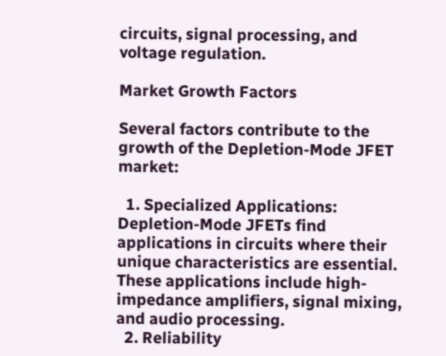circuits, signal processing, and voltage regulation.

Market Growth Factors

Several factors contribute to the growth of the Depletion-Mode JFET market:

  1. Specialized Applications: Depletion-Mode JFETs find applications in circuits where their unique characteristics are essential. These applications include high-impedance amplifiers, signal mixing, and audio processing.
  2. Reliability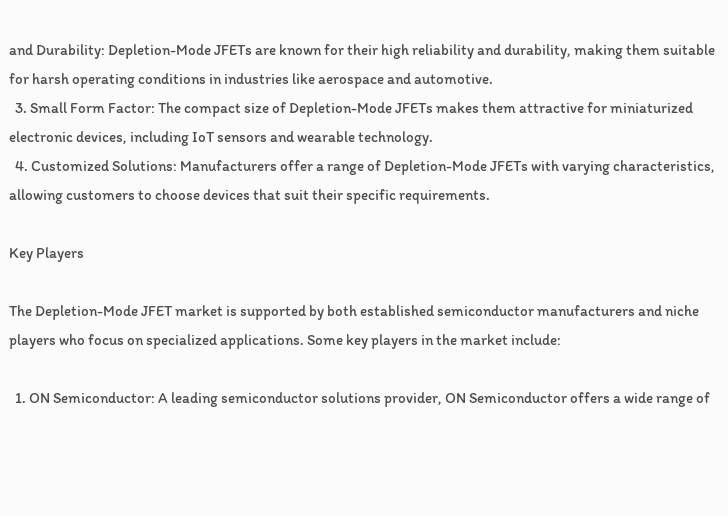and Durability: Depletion-Mode JFETs are known for their high reliability and durability, making them suitable for harsh operating conditions in industries like aerospace and automotive.
  3. Small Form Factor: The compact size of Depletion-Mode JFETs makes them attractive for miniaturized electronic devices, including IoT sensors and wearable technology.
  4. Customized Solutions: Manufacturers offer a range of Depletion-Mode JFETs with varying characteristics, allowing customers to choose devices that suit their specific requirements.

Key Players

The Depletion-Mode JFET market is supported by both established semiconductor manufacturers and niche players who focus on specialized applications. Some key players in the market include:

  1. ON Semiconductor: A leading semiconductor solutions provider, ON Semiconductor offers a wide range of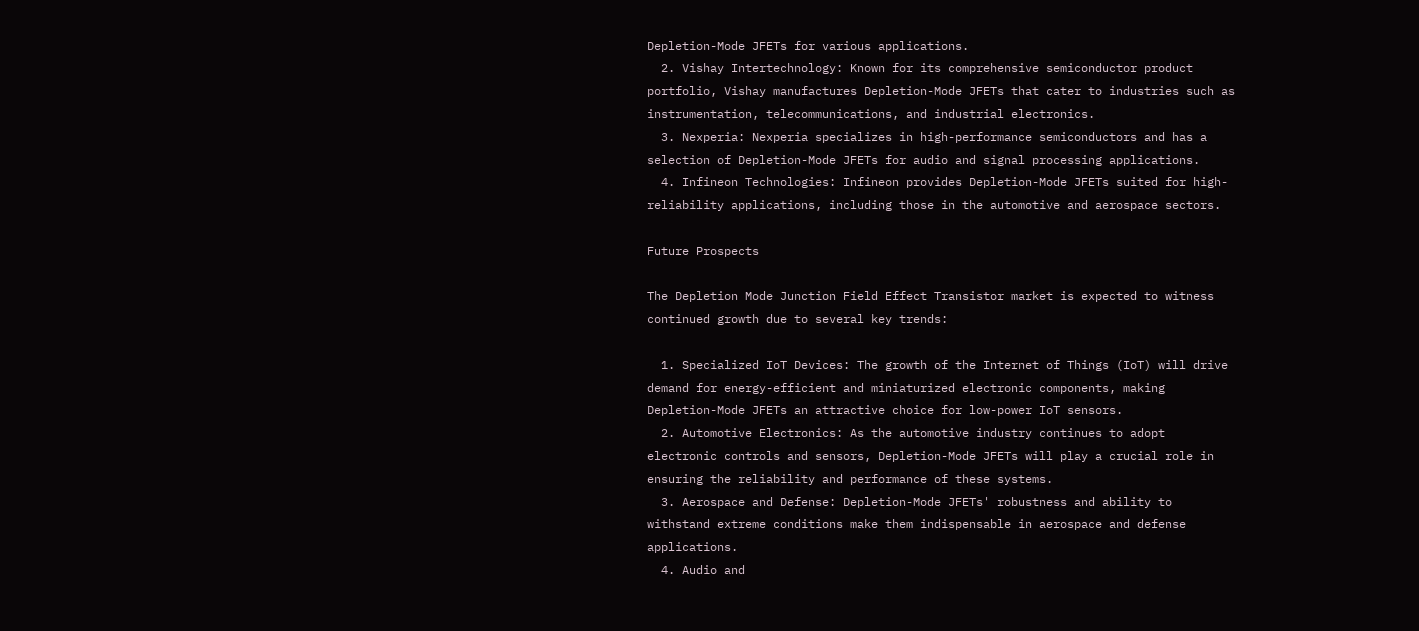Depletion-Mode JFETs for various applications.
  2. Vishay Intertechnology: Known for its comprehensive semiconductor product portfolio, Vishay manufactures Depletion-Mode JFETs that cater to industries such as instrumentation, telecommunications, and industrial electronics.
  3. Nexperia: Nexperia specializes in high-performance semiconductors and has a selection of Depletion-Mode JFETs for audio and signal processing applications.
  4. Infineon Technologies: Infineon provides Depletion-Mode JFETs suited for high-reliability applications, including those in the automotive and aerospace sectors.

Future Prospects

The Depletion Mode Junction Field Effect Transistor market is expected to witness continued growth due to several key trends:

  1. Specialized IoT Devices: The growth of the Internet of Things (IoT) will drive demand for energy-efficient and miniaturized electronic components, making Depletion-Mode JFETs an attractive choice for low-power IoT sensors.
  2. Automotive Electronics: As the automotive industry continues to adopt electronic controls and sensors, Depletion-Mode JFETs will play a crucial role in ensuring the reliability and performance of these systems.
  3. Aerospace and Defense: Depletion-Mode JFETs' robustness and ability to withstand extreme conditions make them indispensable in aerospace and defense applications.
  4. Audio and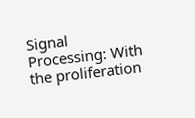Signal Processing: With the proliferation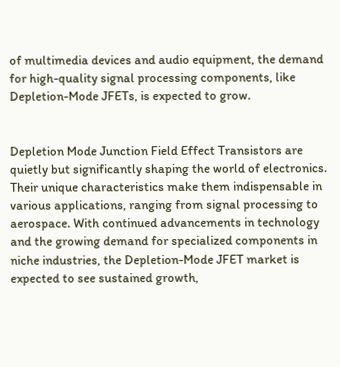of multimedia devices and audio equipment, the demand for high-quality signal processing components, like Depletion-Mode JFETs, is expected to grow.


Depletion Mode Junction Field Effect Transistors are quietly but significantly shaping the world of electronics. Their unique characteristics make them indispensable in various applications, ranging from signal processing to aerospace. With continued advancements in technology and the growing demand for specialized components in niche industries, the Depletion-Mode JFET market is expected to see sustained growth,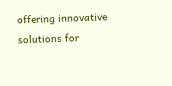offering innovative solutions for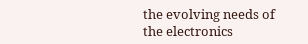the evolving needs of the electronics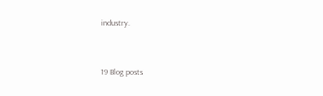industry.



19 Blog posts